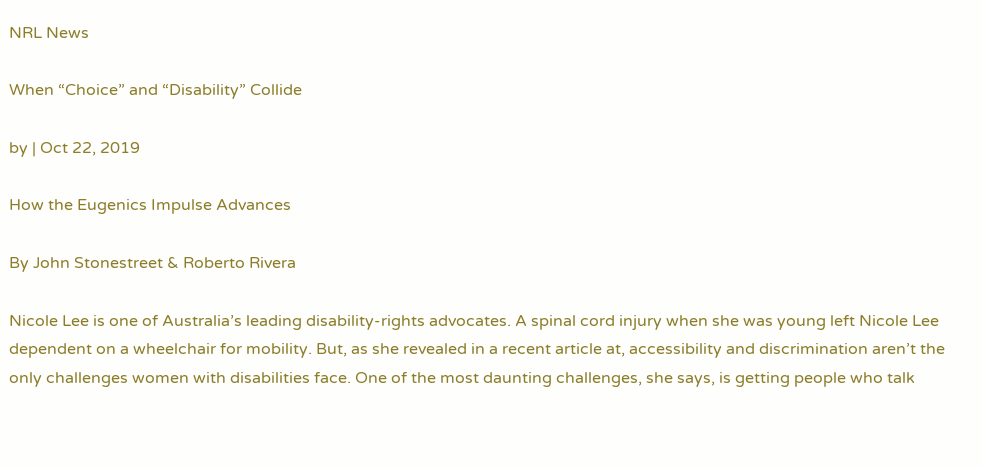NRL News

When “Choice” and “Disability” Collide

by | Oct 22, 2019

How the Eugenics Impulse Advances

By John Stonestreet & Roberto Rivera

Nicole Lee is one of Australia’s leading disability-rights advocates. A spinal cord injury when she was young left Nicole Lee dependent on a wheelchair for mobility. But, as she revealed in a recent article at, accessibility and discrimination aren’t the only challenges women with disabilities face. One of the most daunting challenges, she says, is getting people who talk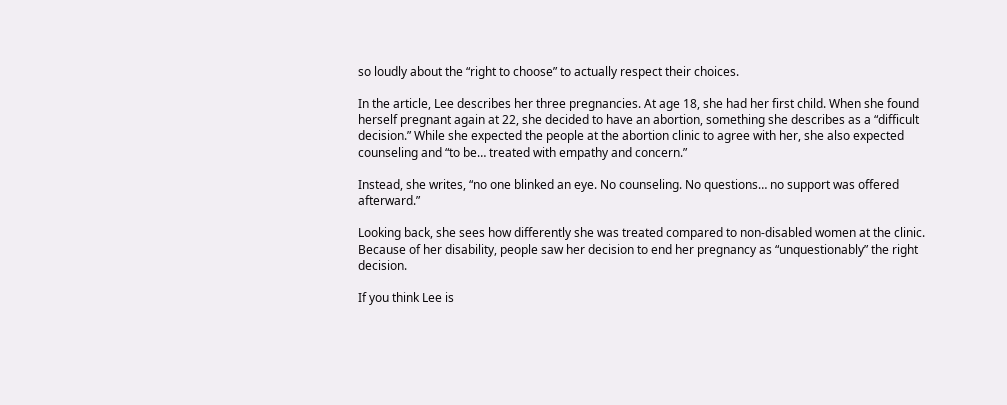so loudly about the “right to choose” to actually respect their choices.

In the article, Lee describes her three pregnancies. At age 18, she had her first child. When she found herself pregnant again at 22, she decided to have an abortion, something she describes as a “difficult decision.” While she expected the people at the abortion clinic to agree with her, she also expected counseling and “to be… treated with empathy and concern.”

Instead, she writes, “no one blinked an eye. No counseling. No questions… no support was offered afterward.”

Looking back, she sees how differently she was treated compared to non-disabled women at the clinic. Because of her disability, people saw her decision to end her pregnancy as “unquestionably” the right decision.

If you think Lee is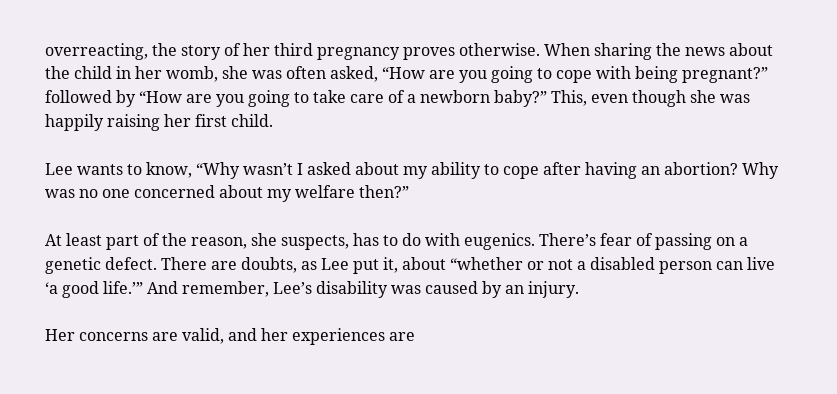overreacting, the story of her third pregnancy proves otherwise. When sharing the news about the child in her womb, she was often asked, “How are you going to cope with being pregnant?” followed by “How are you going to take care of a newborn baby?” This, even though she was happily raising her first child.

Lee wants to know, “Why wasn’t I asked about my ability to cope after having an abortion? Why was no one concerned about my welfare then?”

At least part of the reason, she suspects, has to do with eugenics. There’s fear of passing on a genetic defect. There are doubts, as Lee put it, about “whether or not a disabled person can live ‘a good life.’” And remember, Lee’s disability was caused by an injury.

Her concerns are valid, and her experiences are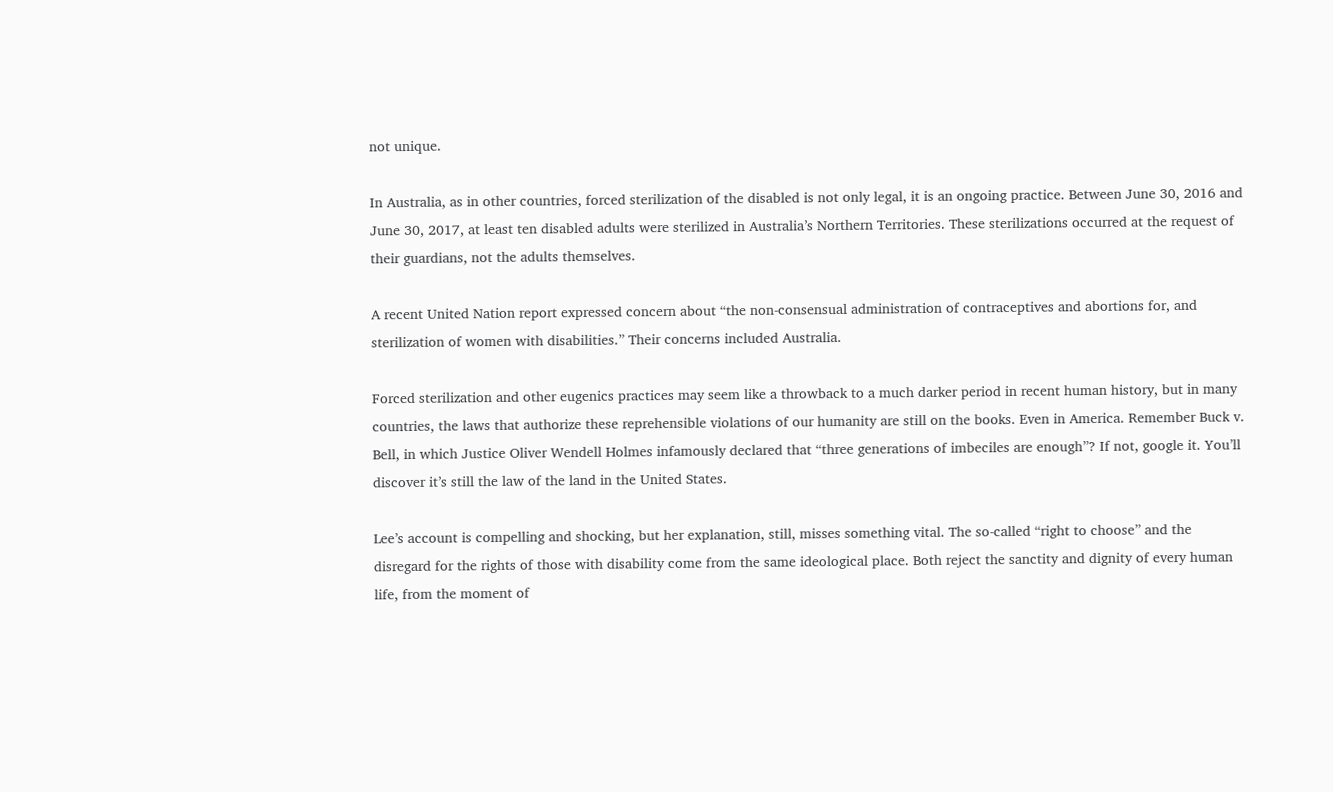not unique.

In Australia, as in other countries, forced sterilization of the disabled is not only legal, it is an ongoing practice. Between June 30, 2016 and June 30, 2017, at least ten disabled adults were sterilized in Australia’s Northern Territories. These sterilizations occurred at the request of their guardians, not the adults themselves.

A recent United Nation report expressed concern about “the non-consensual administration of contraceptives and abortions for, and sterilization of women with disabilities.” Their concerns included Australia.

Forced sterilization and other eugenics practices may seem like a throwback to a much darker period in recent human history, but in many countries, the laws that authorize these reprehensible violations of our humanity are still on the books. Even in America. Remember Buck v. Bell, in which Justice Oliver Wendell Holmes infamously declared that “three generations of imbeciles are enough”? If not, google it. You’ll discover it’s still the law of the land in the United States.

Lee’s account is compelling and shocking, but her explanation, still, misses something vital. The so-called “right to choose” and the disregard for the rights of those with disability come from the same ideological place. Both reject the sanctity and dignity of every human life, from the moment of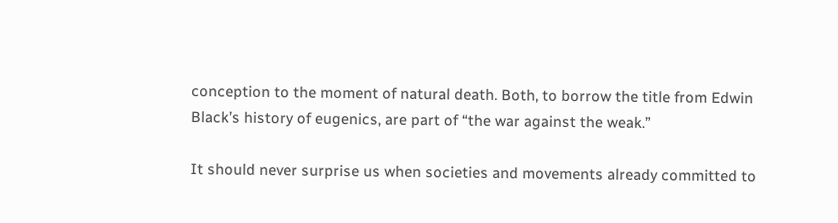conception to the moment of natural death. Both, to borrow the title from Edwin Black’s history of eugenics, are part of “the war against the weak.”

It should never surprise us when societies and movements already committed to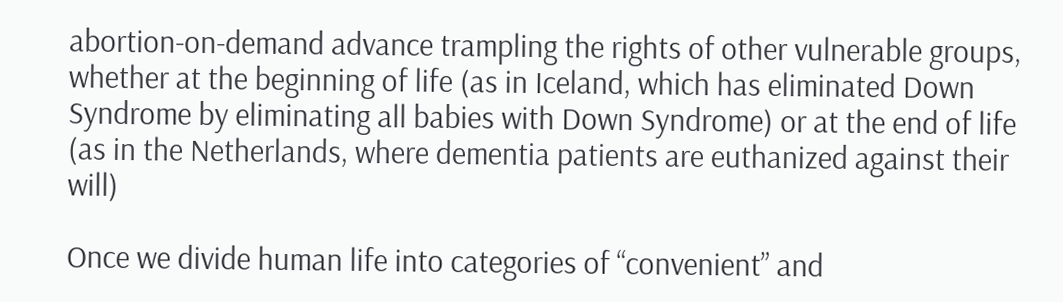abortion-on-demand advance trampling the rights of other vulnerable groups, whether at the beginning of life (as in Iceland, which has eliminated Down Syndrome by eliminating all babies with Down Syndrome) or at the end of life (as in the Netherlands, where dementia patients are euthanized against their will)

Once we divide human life into categories of “convenient” and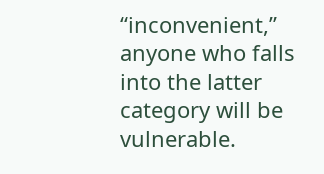“inconvenient,” anyone who falls into the latter category will be vulnerable.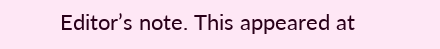Editor’s note. This appeared at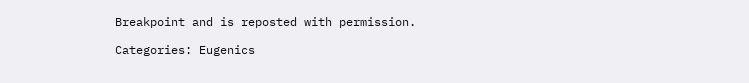Breakpoint and is reposted with permission.

Categories: Eugenics